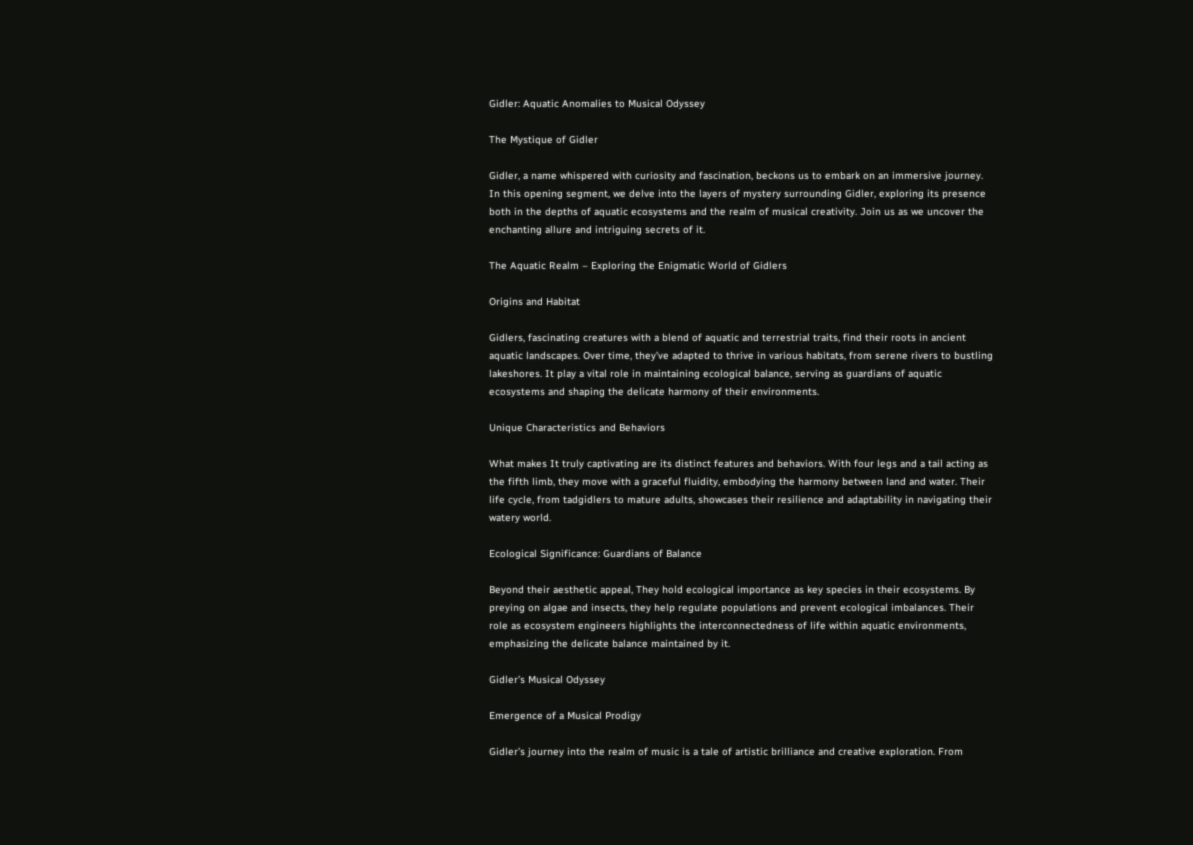Gidler: Aquatic Anomalies to Musical Odyssey

The Mystique of Gidler

Gidler, a name whispered with curiosity and fascination, beckons us to embark on an immersive journey. In this opening segment, we delve into the layers of mystery surrounding Gidler, exploring its presence both in the depths of aquatic ecosystems and the realm of musical creativity. Join us as we uncover the enchanting allure and intriguing secrets of it.

The Aquatic Realm – Exploring the Enigmatic World of Gidlers

Origins and Habitat

Gidlers, fascinating creatures with a blend of aquatic and terrestrial traits, find their roots in ancient aquatic landscapes. Over time, they’ve adapted to thrive in various habitats, from serene rivers to bustling lakeshores. It play a vital role in maintaining ecological balance, serving as guardians of aquatic ecosystems and shaping the delicate harmony of their environments.

Unique Characteristics and Behaviors

What makes It truly captivating are its distinct features and behaviors. With four legs and a tail acting as the fifth limb, they move with a graceful fluidity, embodying the harmony between land and water. Their life cycle, from tadgidlers to mature adults, showcases their resilience and adaptability in navigating their watery world.

Ecological Significance: Guardians of Balance

Beyond their aesthetic appeal, They hold ecological importance as key species in their ecosystems. By preying on algae and insects, they help regulate populations and prevent ecological imbalances. Their role as ecosystem engineers highlights the interconnectedness of life within aquatic environments, emphasizing the delicate balance maintained by it.

Gidler’s Musical Odyssey

Emergence of a Musical Prodigy

Gidler’s journey into the realm of music is a tale of artistic brilliance and creative exploration. From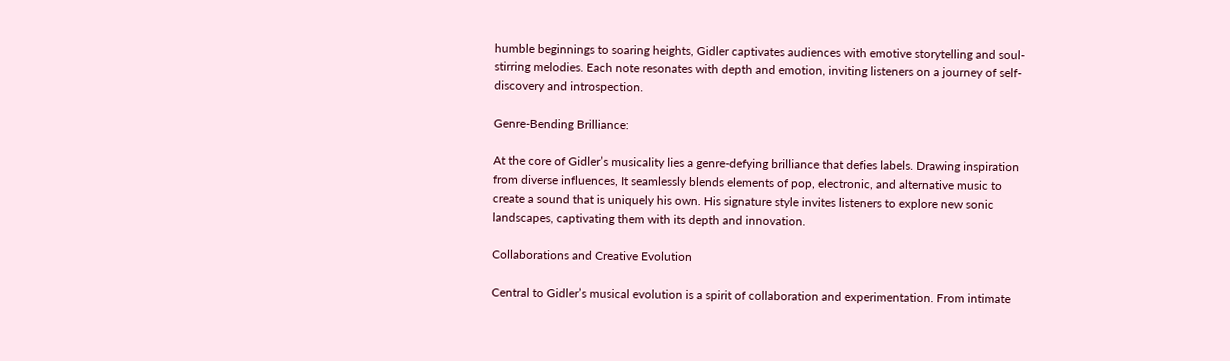humble beginnings to soaring heights, Gidler captivates audiences with emotive storytelling and soul-stirring melodies. Each note resonates with depth and emotion, inviting listeners on a journey of self-discovery and introspection.

Genre-Bending Brilliance:

At the core of Gidler’s musicality lies a genre-defying brilliance that defies labels. Drawing inspiration from diverse influences, It seamlessly blends elements of pop, electronic, and alternative music to create a sound that is uniquely his own. His signature style invites listeners to explore new sonic landscapes, captivating them with its depth and innovation.

Collaborations and Creative Evolution

Central to Gidler’s musical evolution is a spirit of collaboration and experimentation. From intimate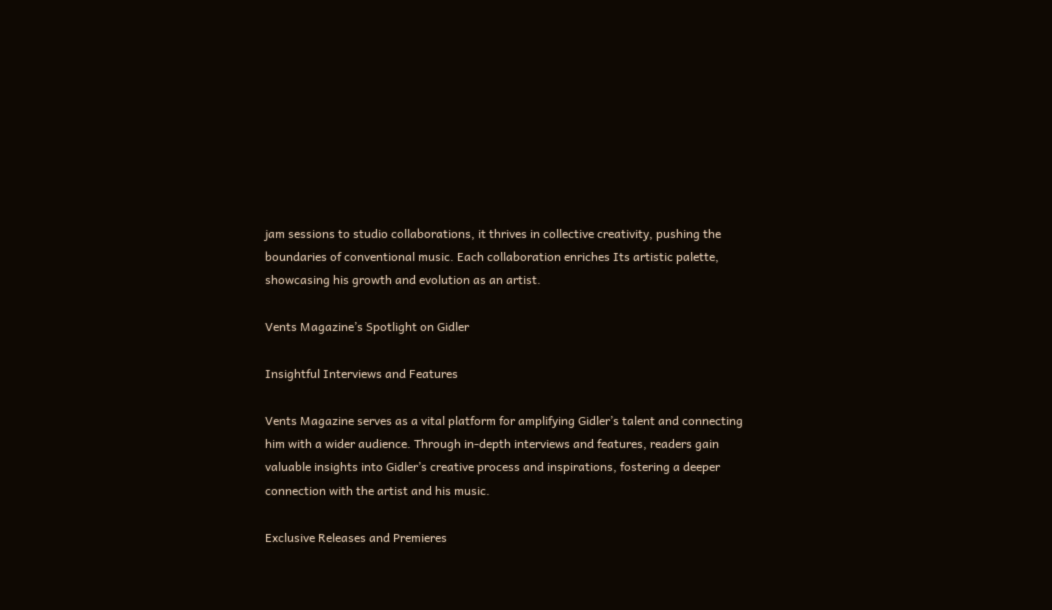jam sessions to studio collaborations, it thrives in collective creativity, pushing the boundaries of conventional music. Each collaboration enriches Its artistic palette, showcasing his growth and evolution as an artist.

Vents Magazine’s Spotlight on Gidler

Insightful Interviews and Features

Vents Magazine serves as a vital platform for amplifying Gidler’s talent and connecting him with a wider audience. Through in-depth interviews and features, readers gain valuable insights into Gidler’s creative process and inspirations, fostering a deeper connection with the artist and his music.

Exclusive Releases and Premieres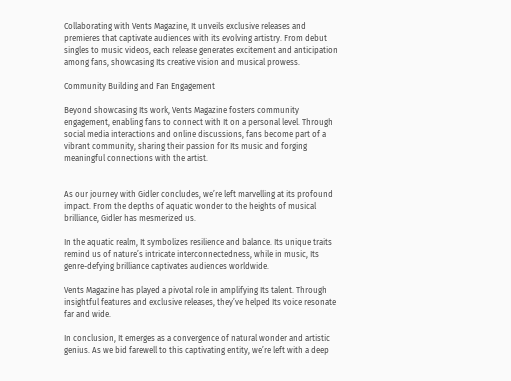Collaborating with Vents Magazine, It unveils exclusive releases and premieres that captivate audiences with its evolving artistry. From debut singles to music videos, each release generates excitement and anticipation among fans, showcasing Its creative vision and musical prowess.

Community Building and Fan Engagement

Beyond showcasing Its work, Vents Magazine fosters community engagement, enabling fans to connect with It on a personal level. Through social media interactions and online discussions, fans become part of a vibrant community, sharing their passion for Its music and forging meaningful connections with the artist.


As our journey with Gidler concludes, we’re left marvelling at its profound impact. From the depths of aquatic wonder to the heights of musical brilliance, Gidler has mesmerized us.

In the aquatic realm, It symbolizes resilience and balance. Its unique traits remind us of nature’s intricate interconnectedness, while in music, Its genre-defying brilliance captivates audiences worldwide.

Vents Magazine has played a pivotal role in amplifying Its talent. Through insightful features and exclusive releases, they’ve helped Its voice resonate far and wide.

In conclusion, It emerges as a convergence of natural wonder and artistic genius. As we bid farewell to this captivating entity, we’re left with a deep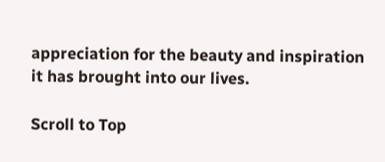appreciation for the beauty and inspiration it has brought into our lives.

Scroll to Top